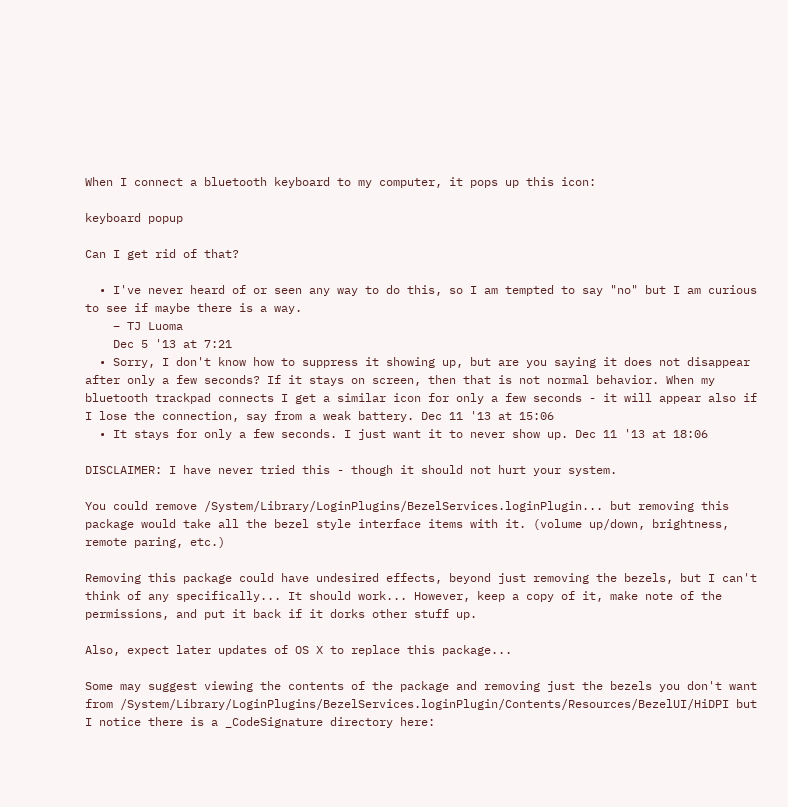When I connect a bluetooth keyboard to my computer, it pops up this icon:

keyboard popup

Can I get rid of that?

  • I've never heard of or seen any way to do this, so I am tempted to say "no" but I am curious to see if maybe there is a way.
    – TJ Luoma
    Dec 5 '13 at 7:21
  • Sorry, I don't know how to suppress it showing up, but are you saying it does not disappear after only a few seconds? If it stays on screen, then that is not normal behavior. When my bluetooth trackpad connects I get a similar icon for only a few seconds - it will appear also if I lose the connection, say from a weak battery. Dec 11 '13 at 15:06
  • It stays for only a few seconds. I just want it to never show up. Dec 11 '13 at 18:06

DISCLAIMER: I have never tried this - though it should not hurt your system.

You could remove /System/Library/LoginPlugins/BezelServices.loginPlugin... but removing this package would take all the bezel style interface items with it. (volume up/down, brightness, remote paring, etc.)

Removing this package could have undesired effects, beyond just removing the bezels, but I can't think of any specifically... It should work... However, keep a copy of it, make note of the permissions, and put it back if it dorks other stuff up.

Also, expect later updates of OS X to replace this package...

Some may suggest viewing the contents of the package and removing just the bezels you don't want from /System/Library/LoginPlugins/BezelServices.loginPlugin/Contents/Resources/BezelUI/HiDPI but I notice there is a _CodeSignature directory here: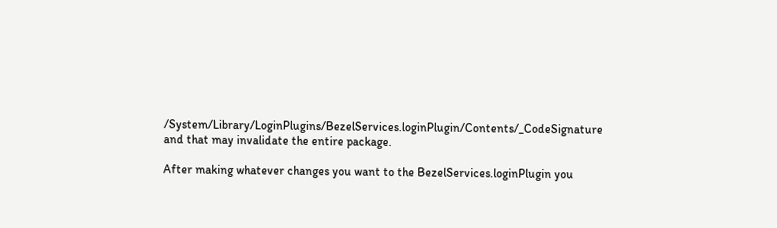/System/Library/LoginPlugins/BezelServices.loginPlugin/Contents/_CodeSignature and that may invalidate the entire package.

After making whatever changes you want to the BezelServices.loginPlugin you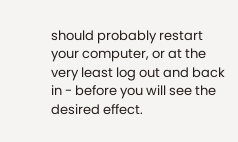should probably restart your computer, or at the very least log out and back in - before you will see the desired effect.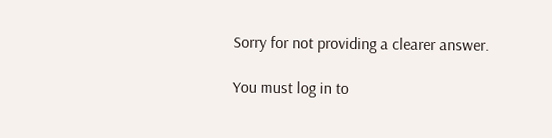Sorry for not providing a clearer answer.

You must log in to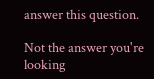answer this question.

Not the answer you're looking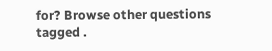for? Browse other questions tagged .